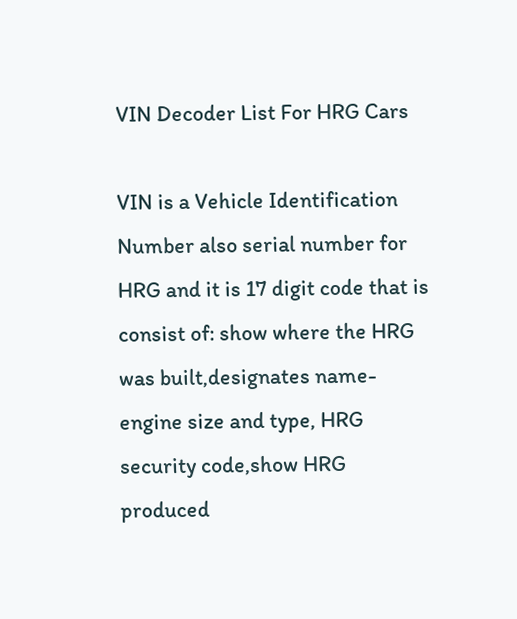VIN Decoder List For HRG Cars

VIN is a Vehicle Identification Number also serial number for HRG and it is 17 digit code that is consist of: show where the HRG was built,designates name-engine size and type, HRG security code,show HRG produced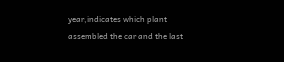year,indicates which plant assembled the car and the last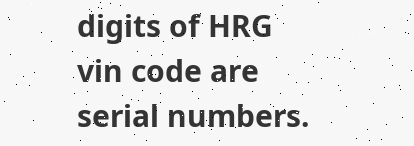digits of HRG vin code are serial numbers.